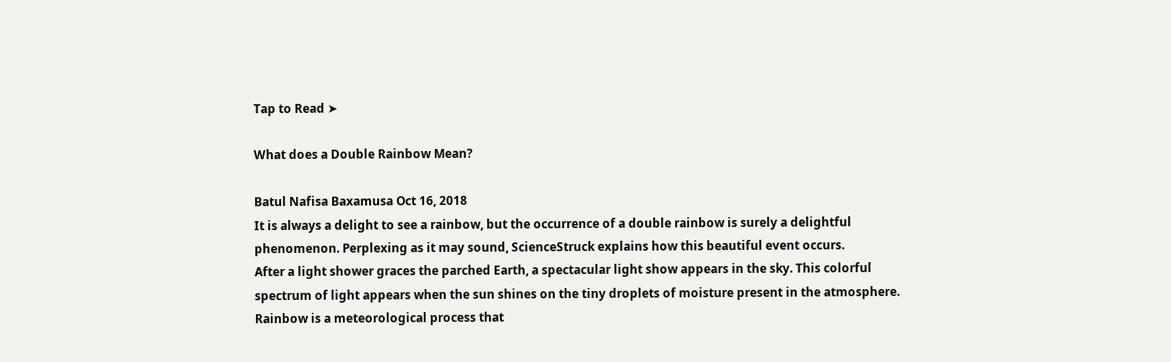Tap to Read ➤

What does a Double Rainbow Mean?

Batul Nafisa Baxamusa Oct 16, 2018
It is always a delight to see a rainbow, but the occurrence of a double rainbow is surely a delightful phenomenon. Perplexing as it may sound, ScienceStruck explains how this beautiful event occurs.
After a light shower graces the parched Earth, a spectacular light show appears in the sky. This colorful spectrum of light appears when the sun shines on the tiny droplets of moisture present in the atmosphere.
Rainbow is a meteorological process that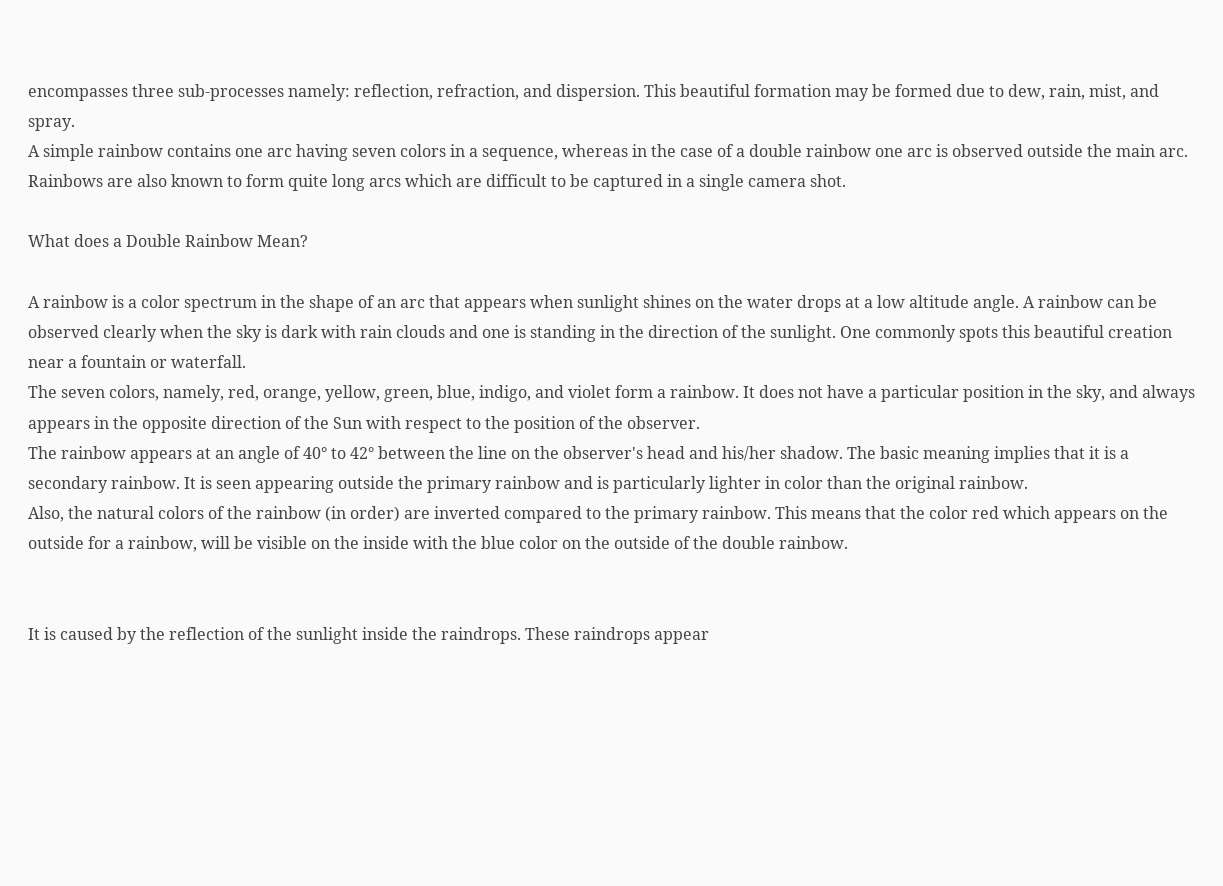encompasses three sub-processes namely: reflection, refraction, and dispersion. This beautiful formation may be formed due to dew, rain, mist, and spray.
A simple rainbow contains one arc having seven colors in a sequence, whereas in the case of a double rainbow one arc is observed outside the main arc. Rainbows are also known to form quite long arcs which are difficult to be captured in a single camera shot.

What does a Double Rainbow Mean?

A rainbow is a color spectrum in the shape of an arc that appears when sunlight shines on the water drops at a low altitude angle. A rainbow can be observed clearly when the sky is dark with rain clouds and one is standing in the direction of the sunlight. One commonly spots this beautiful creation near a fountain or waterfall.
The seven colors, namely, red, orange, yellow, green, blue, indigo, and violet form a rainbow. It does not have a particular position in the sky, and always appears in the opposite direction of the Sun with respect to the position of the observer.
The rainbow appears at an angle of 40° to 42° between the line on the observer's head and his/her shadow. The basic meaning implies that it is a secondary rainbow. It is seen appearing outside the primary rainbow and is particularly lighter in color than the original rainbow.
Also, the natural colors of the rainbow (in order) are inverted compared to the primary rainbow. This means that the color red which appears on the outside for a rainbow, will be visible on the inside with the blue color on the outside of the double rainbow.


It is caused by the reflection of the sunlight inside the raindrops. These raindrops appear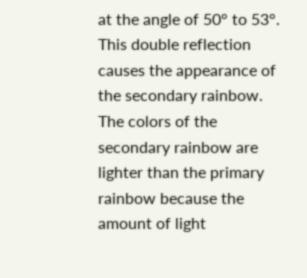at the angle of 50° to 53°. This double reflection causes the appearance of the secondary rainbow. The colors of the secondary rainbow are lighter than the primary rainbow because the amount of light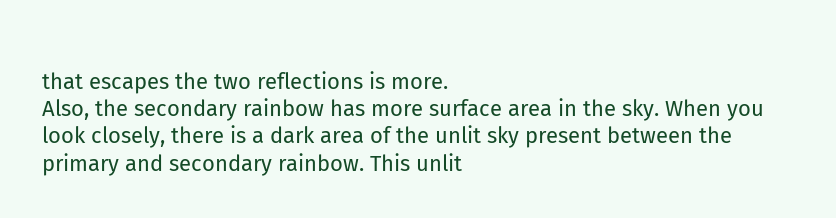that escapes the two reflections is more.
Also, the secondary rainbow has more surface area in the sky. When you look closely, there is a dark area of the unlit sky present between the primary and secondary rainbow. This unlit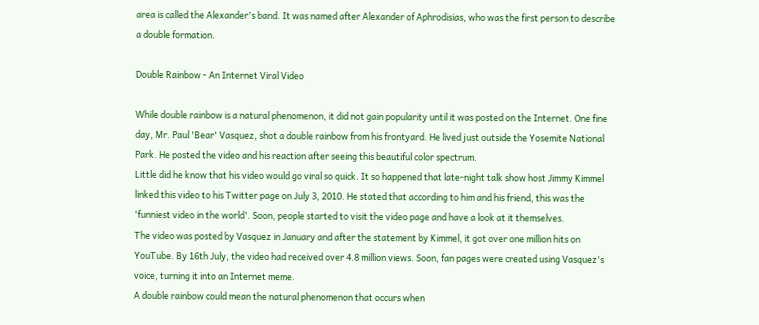area is called the Alexander's band. It was named after Alexander of Aphrodisias, who was the first person to describe a double formation.

Double Rainbow - An Internet Viral Video

While double rainbow is a natural phenomenon, it did not gain popularity until it was posted on the Internet. One fine day, Mr. Paul 'Bear' Vasquez, shot a double rainbow from his frontyard. He lived just outside the Yosemite National Park. He posted the video and his reaction after seeing this beautiful color spectrum.
Little did he know that his video would go viral so quick. It so happened that late-night talk show host Jimmy Kimmel linked this video to his Twitter page on July 3, 2010. He stated that according to him and his friend, this was the 'funniest video in the world'. Soon, people started to visit the video page and have a look at it themselves.
The video was posted by Vasquez in January and after the statement by Kimmel, it got over one million hits on YouTube. By 16th July, the video had received over 4.8 million views. Soon, fan pages were created using Vasquez's voice, turning it into an Internet meme.
A double rainbow could mean the natural phenomenon that occurs when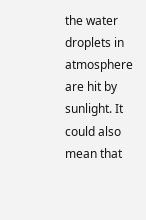the water droplets in atmosphere are hit by sunlight. It could also mean that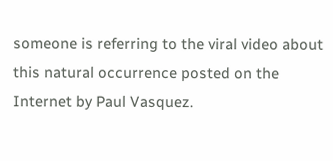someone is referring to the viral video about this natural occurrence posted on the Internet by Paul Vasquez.